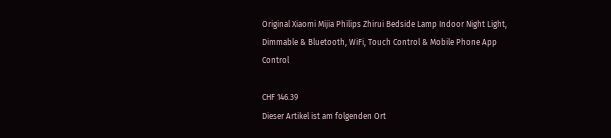Original Xiaomi Mijia Philips Zhirui Bedside Lamp Indoor Night Light, Dimmable & Bluetooth, WiFi, Touch Control & Mobile Phone App Control

CHF 146.39
Dieser Artikel ist am folgenden Ort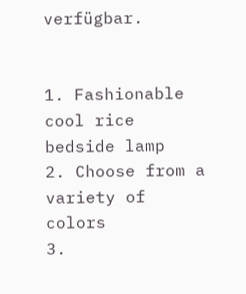verfügbar.


1. Fashionable cool rice bedside lamp
2. Choose from a variety of colors
3.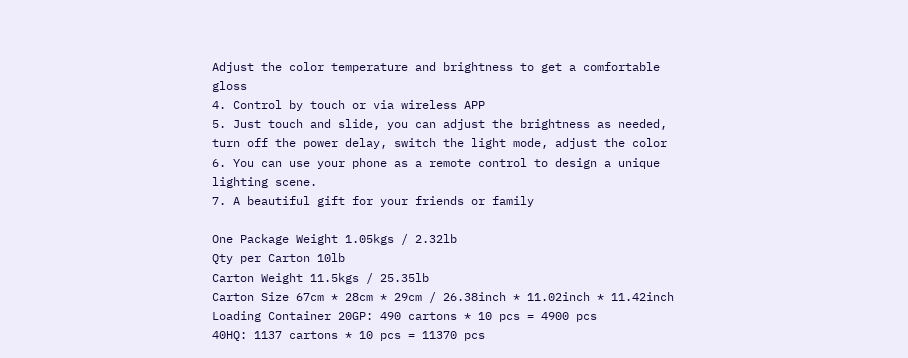Adjust the color temperature and brightness to get a comfortable gloss
4. Control by touch or via wireless APP
5. Just touch and slide, you can adjust the brightness as needed, turn off the power delay, switch the light mode, adjust the color
6. You can use your phone as a remote control to design a unique lighting scene.
7. A beautiful gift for your friends or family

One Package Weight 1.05kgs / 2.32lb
Qty per Carton 10lb
Carton Weight 11.5kgs / 25.35lb
Carton Size 67cm * 28cm * 29cm / 26.38inch * 11.02inch * 11.42inch
Loading Container 20GP: 490 cartons * 10 pcs = 4900 pcs
40HQ: 1137 cartons * 10 pcs = 11370 pcs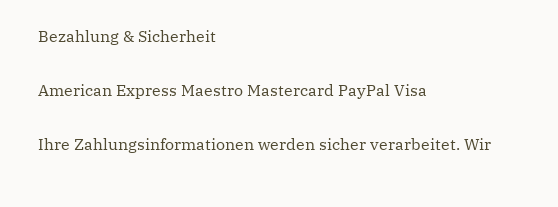Bezahlung & Sicherheit

American Express Maestro Mastercard PayPal Visa

Ihre Zahlungsinformationen werden sicher verarbeitet. Wir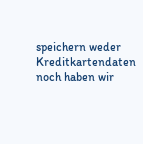speichern weder Kreditkartendaten noch haben wir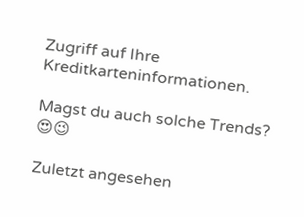Zugriff auf Ihre Kreditkarteninformationen.

Magst du auch solche Trends? 😍😉

Zuletzt angesehen